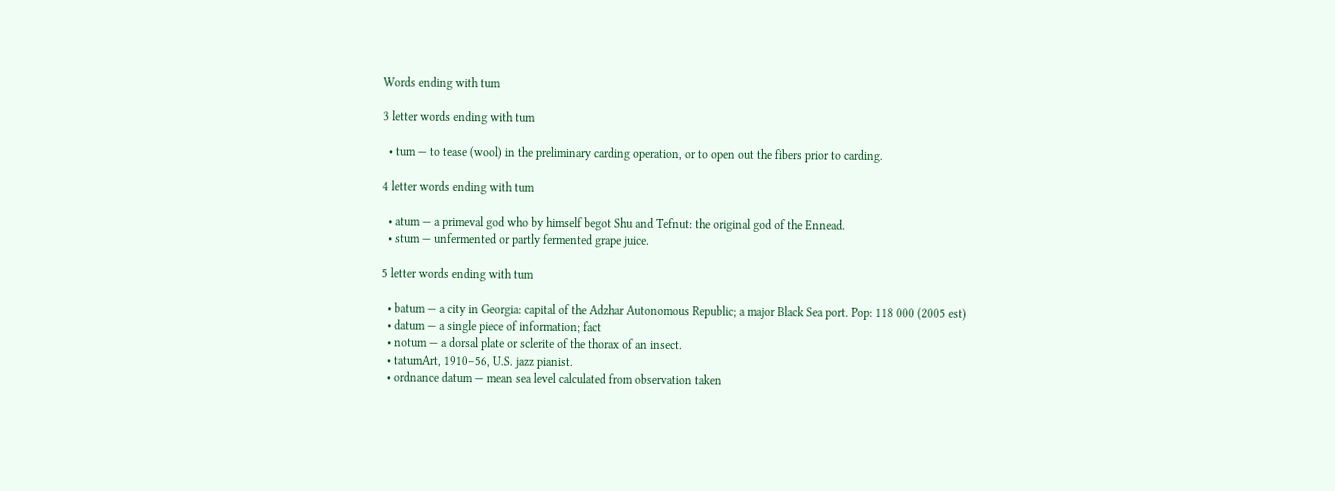Words ending with tum

3 letter words ending with tum

  • tum — to tease (wool) in the preliminary carding operation, or to open out the fibers prior to carding.

4 letter words ending with tum

  • atum — a primeval god who by himself begot Shu and Tefnut: the original god of the Ennead.
  • stum — unfermented or partly fermented grape juice.

5 letter words ending with tum

  • batum — a city in Georgia: capital of the Adzhar Autonomous Republic; a major Black Sea port. Pop: 118 000 (2005 est)
  • datum — a single piece of information; fact
  • notum — a dorsal plate or sclerite of the thorax of an insect.
  • tatumArt, 1910–56, U.S. jazz pianist.
  • ordnance datum — mean sea level calculated from observation taken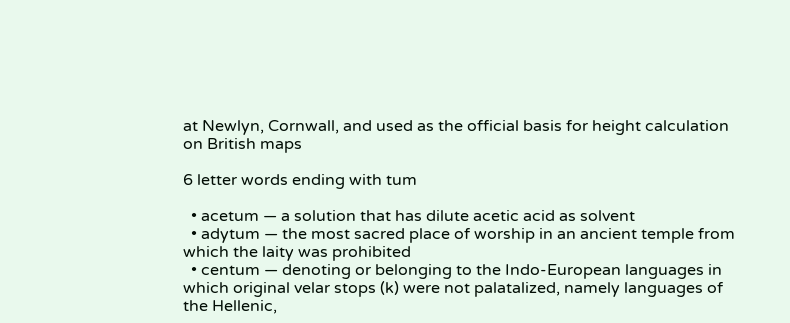at Newlyn, Cornwall, and used as the official basis for height calculation on British maps

6 letter words ending with tum

  • acetum — a solution that has dilute acetic acid as solvent
  • adytum — the most sacred place of worship in an ancient temple from which the laity was prohibited
  • centum — denoting or belonging to the Indo-European languages in which original velar stops (k) were not palatalized, namely languages of the Hellenic,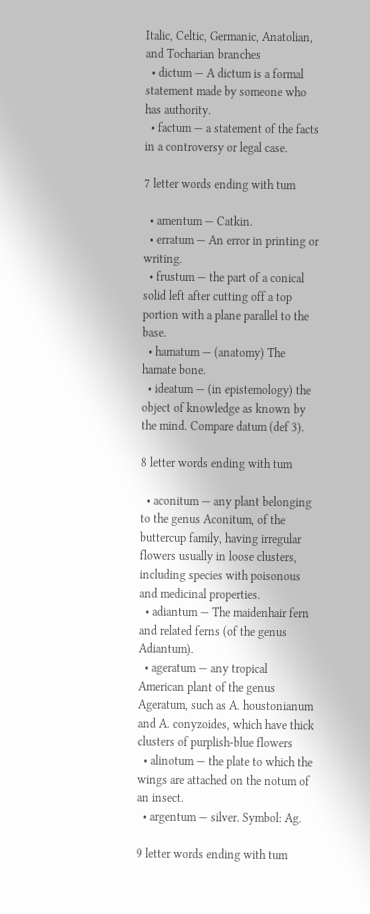Italic, Celtic, Germanic, Anatolian, and Tocharian branches
  • dictum — A dictum is a formal statement made by someone who has authority.
  • factum — a statement of the facts in a controversy or legal case.

7 letter words ending with tum

  • amentum — Catkin.
  • erratum — An error in printing or writing.
  • frustum — the part of a conical solid left after cutting off a top portion with a plane parallel to the base.
  • hamatum — (anatomy) The hamate bone.
  • ideatum — (in epistemology) the object of knowledge as known by the mind. Compare datum (def 3).

8 letter words ending with tum

  • aconitum — any plant belonging to the genus Aconitum, of the buttercup family, having irregular flowers usually in loose clusters, including species with poisonous and medicinal properties.
  • adiantum — The maidenhair fern and related ferns (of the genus Adiantum).
  • ageratum — any tropical American plant of the genus Ageratum, such as A. houstonianum and A. conyzoides, which have thick clusters of purplish-blue flowers
  • alinotum — the plate to which the wings are attached on the notum of an insect.
  • argentum — silver. Symbol: Ag.

9 letter words ending with tum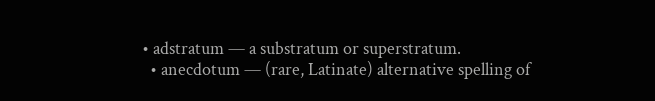• adstratum — a substratum or superstratum.
  • anecdotum — (rare, Latinate) alternative spelling of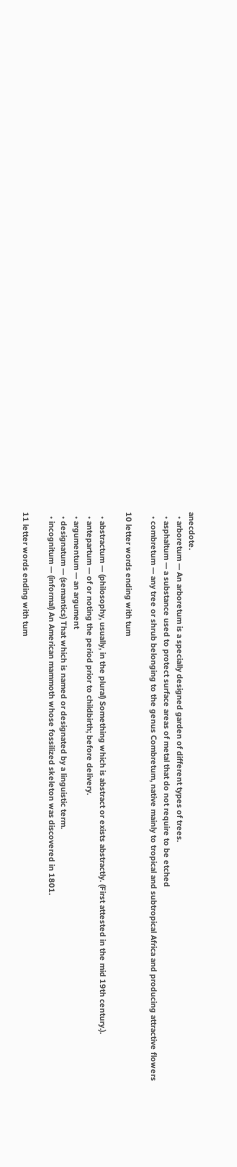anecdote.
  • arboretum — An arboretum is a specially designed garden of different types of trees.
  • asphaltum — a substance used to protect surface areas of metal that do not require to be etched
  • combretum — any tree or shrub belonging to the genus Combretum, native mainly to tropical and subtropical Africa and producing attractive flowers

10 letter words ending with tum

  • abstractum — (philosophy, usually, in the plural) Something which is abstract or exists abstractly. (First attested in the mid 19th century.).
  • antepartum — of or noting the period prior to childbirth; before delivery.
  • argumentum — an argument
  • designatum — (semantics) That which is named or designated by a linguistic term.
  • incognitum — (informal) An American mammoth whose fossilized skeleton was discovered in 1801.

11 letter words ending with tum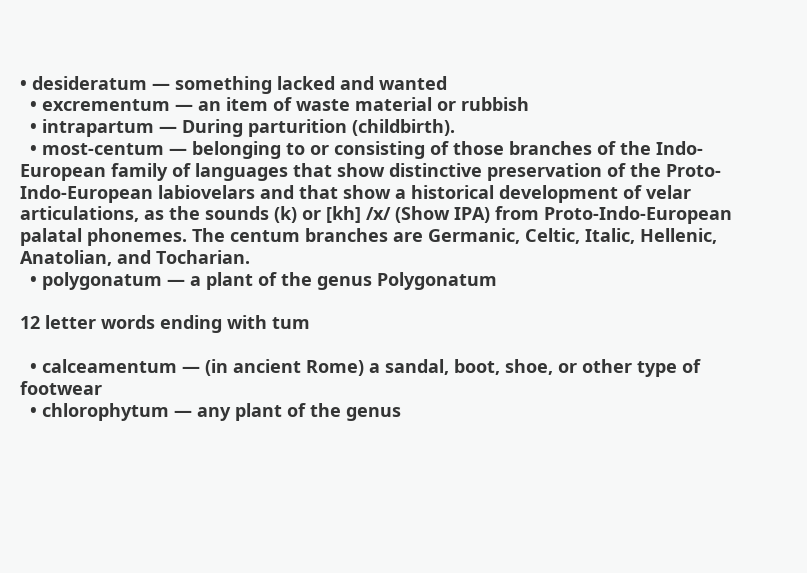• desideratum — something lacked and wanted
  • excrementum — an item of waste material or rubbish
  • intrapartum — During parturition (childbirth).
  • most-centum — belonging to or consisting of those branches of the Indo-European family of languages that show distinctive preservation of the Proto-Indo-European labiovelars and that show a historical development of velar articulations, as the sounds (k) or [kh] /x/ (Show IPA) from Proto-Indo-European palatal phonemes. The centum branches are Germanic, Celtic, Italic, Hellenic, Anatolian, and Tocharian.
  • polygonatum — a plant of the genus Polygonatum

12 letter words ending with tum

  • calceamentum — (in ancient Rome) a sandal, boot, shoe, or other type of footwear
  • chlorophytum — any plant of the genus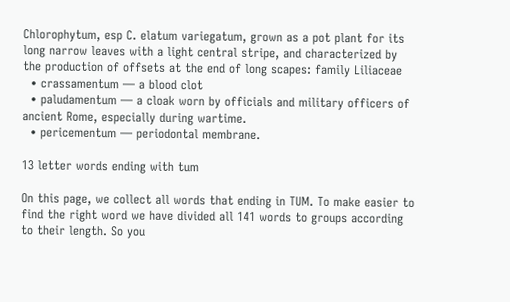Chlorophytum, esp C. elatum variegatum, grown as a pot plant for its long narrow leaves with a light central stripe, and characterized by the production of offsets at the end of long scapes: family Liliaceae
  • crassamentum — a blood clot
  • paludamentum — a cloak worn by officials and military officers of ancient Rome, especially during wartime.
  • pericementum — periodontal membrane.

13 letter words ending with tum

On this page, we collect all words that ending in TUM. To make easier to find the right word we have divided all 141 words to groups according to their length. So you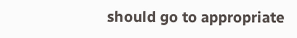should go to appropriate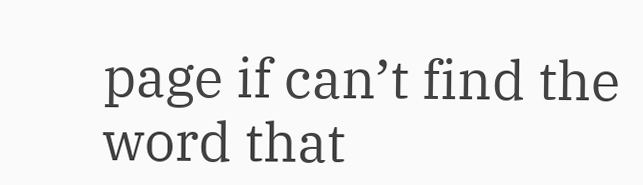page if can’t find the word that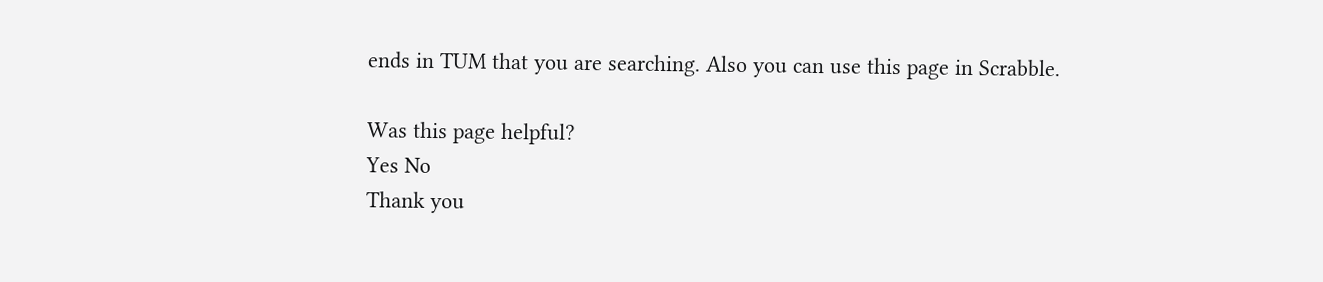ends in TUM that you are searching. Also you can use this page in Scrabble.

Was this page helpful?
Yes No
Thank you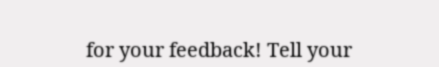for your feedback! Tell your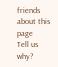friends about this page
Tell us why?